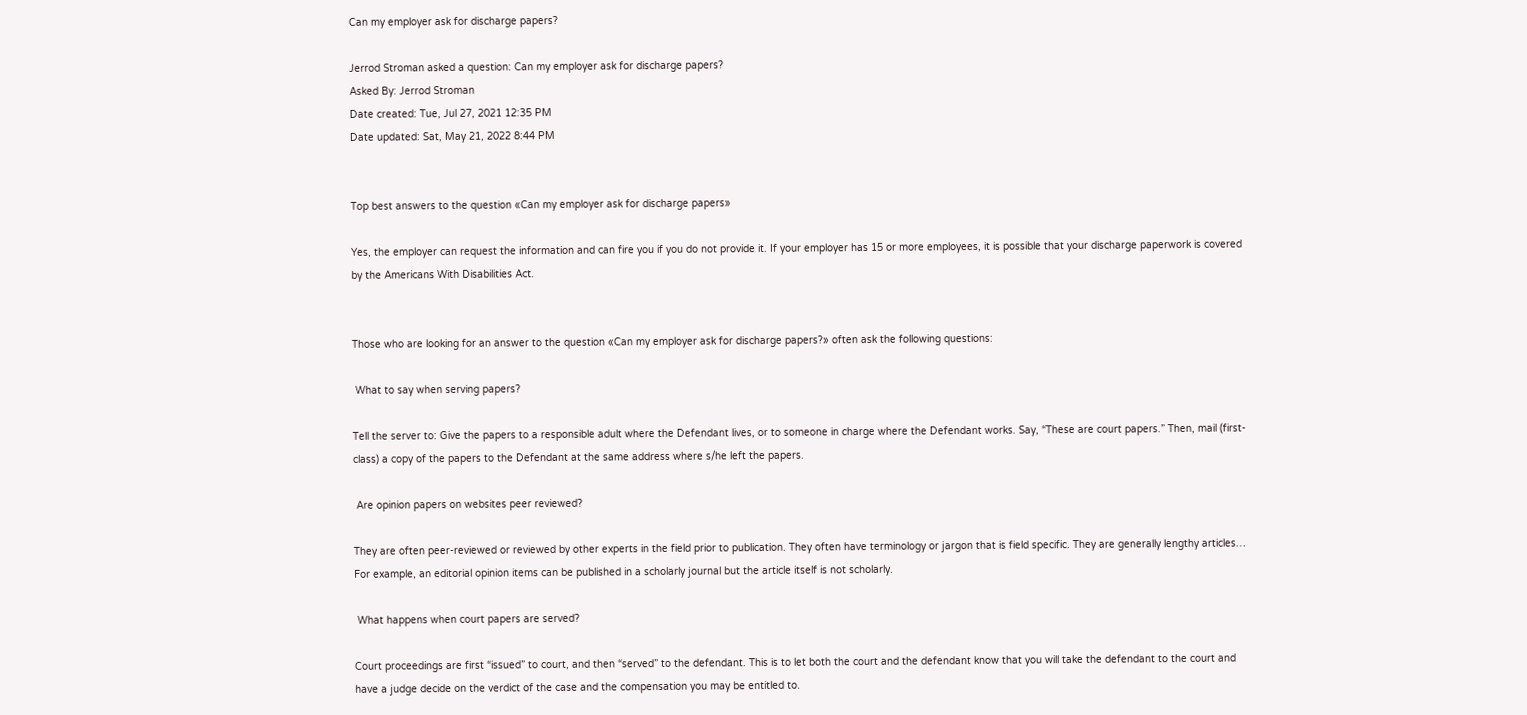Can my employer ask for discharge papers?

Jerrod Stroman asked a question: Can my employer ask for discharge papers?
Asked By: Jerrod Stroman
Date created: Tue, Jul 27, 2021 12:35 PM
Date updated: Sat, May 21, 2022 8:44 PM


Top best answers to the question «Can my employer ask for discharge papers»

Yes, the employer can request the information and can fire you if you do not provide it. If your employer has 15 or more employees, it is possible that your discharge paperwork is covered by the Americans With Disabilities Act.


Those who are looking for an answer to the question «Can my employer ask for discharge papers?» often ask the following questions:

 What to say when serving papers?

Tell the server to: Give the papers to a responsible adult where the Defendant lives, or to someone in charge where the Defendant works. Say, “These are court papers.” Then, mail (first-class) a copy of the papers to the Defendant at the same address where s/he left the papers.

 Are opinion papers on websites peer reviewed?

They are often peer-reviewed or reviewed by other experts in the field prior to publication. They often have terminology or jargon that is field specific. They are generally lengthy articles… For example, an editorial opinion items can be published in a scholarly journal but the article itself is not scholarly.

 What happens when court papers are served?

Court proceedings are first “issued” to court, and then “served” to the defendant. This is to let both the court and the defendant know that you will take the defendant to the court and have a judge decide on the verdict of the case and the compensation you may be entitled to.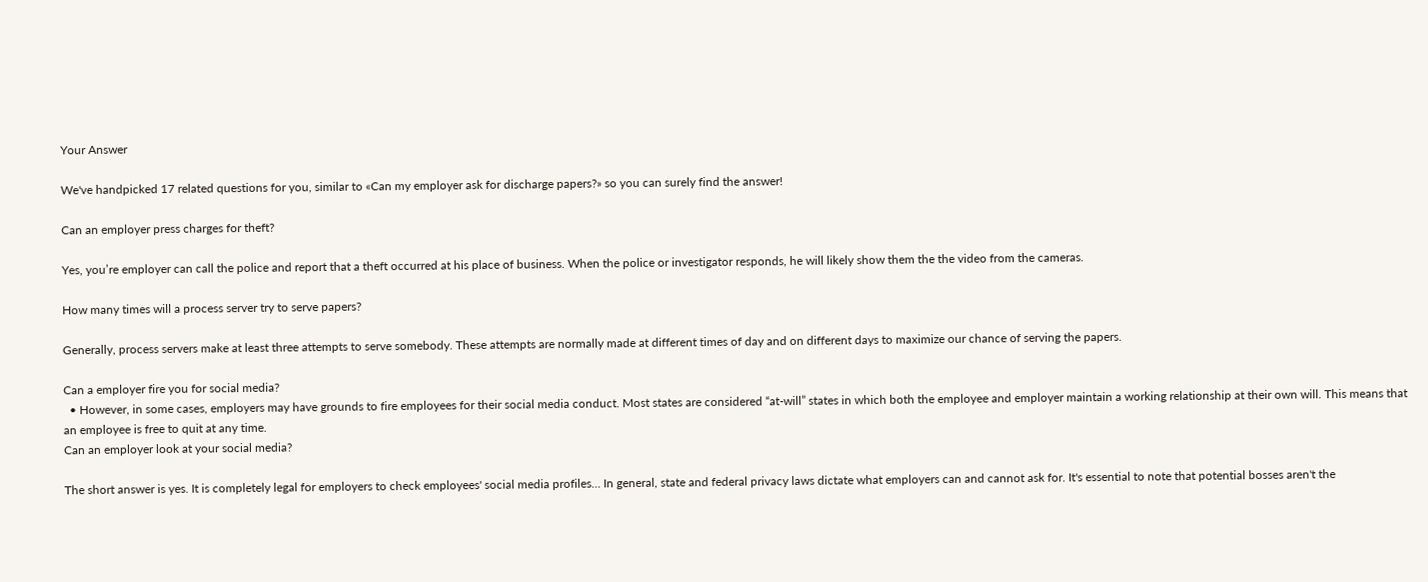Your Answer

We've handpicked 17 related questions for you, similar to «Can my employer ask for discharge papers?» so you can surely find the answer!

Can an employer press charges for theft?

Yes, you’re employer can call the police and report that a theft occurred at his place of business. When the police or investigator responds, he will likely show them the the video from the cameras.

How many times will a process server try to serve papers?

Generally, process servers make at least three attempts to serve somebody. These attempts are normally made at different times of day and on different days to maximize our chance of serving the papers.

Can a employer fire you for social media?
  • However, in some cases, employers may have grounds to fire employees for their social media conduct. Most states are considered “at-will” states in which both the employee and employer maintain a working relationship at their own will. This means that an employee is free to quit at any time.
Can an employer look at your social media?

The short answer is yes. It is completely legal for employers to check employees' social media profiles… In general, state and federal privacy laws dictate what employers can and cannot ask for. It's essential to note that potential bosses aren't the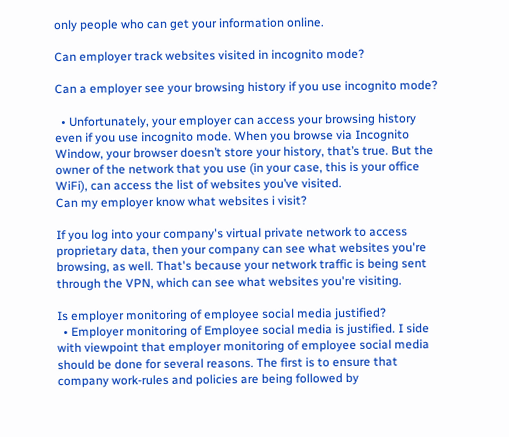only people who can get your information online.

Can employer track websites visited in incognito mode?

Can a employer see your browsing history if you use incognito mode?

  • Unfortunately, your employer can access your browsing history even if you use incognito mode. When you browse via Incognito Window, your browser doesn’t store your history, that’s true. But the owner of the network that you use (in your case, this is your office WiFi), can access the list of websites you’ve visited.
Can my employer know what websites i visit?

If you log into your company's virtual private network to access proprietary data, then your company can see what websites you're browsing, as well. That's because your network traffic is being sent through the VPN, which can see what websites you're visiting.

Is employer monitoring of employee social media justified?
  • Employer monitoring of Employee social media is justified. I side with viewpoint that employer monitoring of employee social media should be done for several reasons. The first is to ensure that company work-rules and policies are being followed by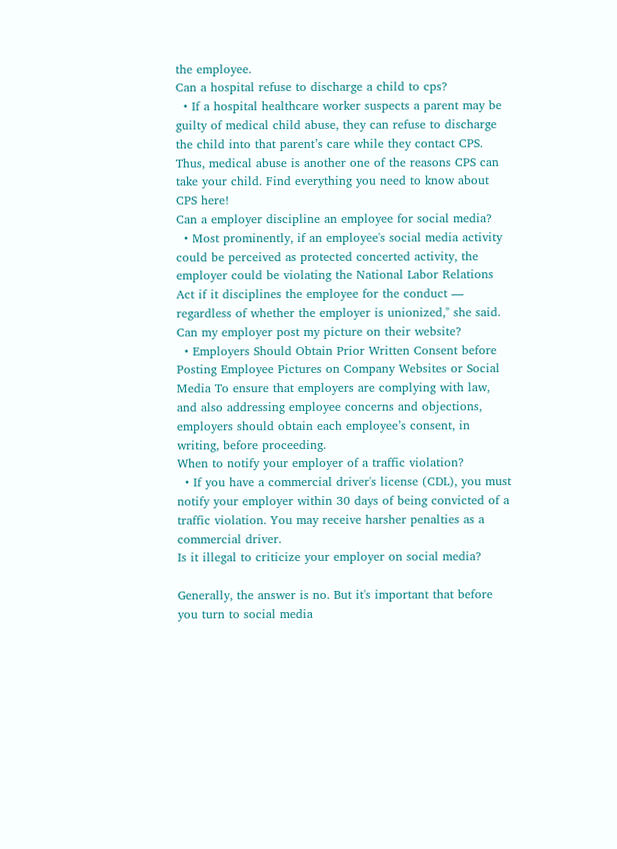the employee.
Can a hospital refuse to discharge a child to cps?
  • If a hospital healthcare worker suspects a parent may be guilty of medical child abuse, they can refuse to discharge the child into that parent’s care while they contact CPS. Thus, medical abuse is another one of the reasons CPS can take your child. Find everything you need to know about CPS here!
Can a employer discipline an employee for social media?
  • Most prominently, if an employee's social media activity could be perceived as protected concerted activity, the employer could be violating the National Labor Relations Act if it disciplines the employee for the conduct — regardless of whether the employer is unionized," she said.
Can my employer post my picture on their website?
  • Employers Should Obtain Prior Written Consent before Posting Employee Pictures on Company Websites or Social Media To ensure that employers are complying with law, and also addressing employee concerns and objections, employers should obtain each employee’s consent, in writing, before proceeding.
When to notify your employer of a traffic violation?
  • If you have a commercial driver's license (CDL), you must notify your employer within 30 days of being convicted of a traffic violation. You may receive harsher penalties as a commercial driver.
Is it illegal to criticize your employer on social media?

Generally, the answer is no. But it's important that before you turn to social media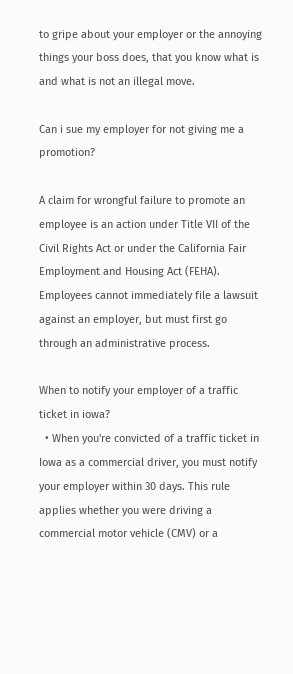to gripe about your employer or the annoying things your boss does, that you know what is and what is not an illegal move.

Can i sue my employer for not giving me a promotion?

A claim for wrongful failure to promote an employee is an action under Title VII of the Civil Rights Act or under the California Fair Employment and Housing Act (FEHA). Employees cannot immediately file a lawsuit against an employer, but must first go through an administrative process.

When to notify your employer of a traffic ticket in iowa?
  • When you're convicted of a traffic ticket in Iowa as a commercial driver, you must notify your employer within 30 days. This rule applies whether you were driving a commercial motor vehicle (CMV) or a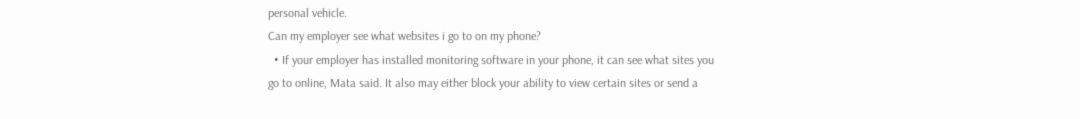personal vehicle.
Can my employer see what websites i go to on my phone?
  • If your employer has installed monitoring software in your phone, it can see what sites you go to online, Mata said. It also may either block your ability to view certain sites or send a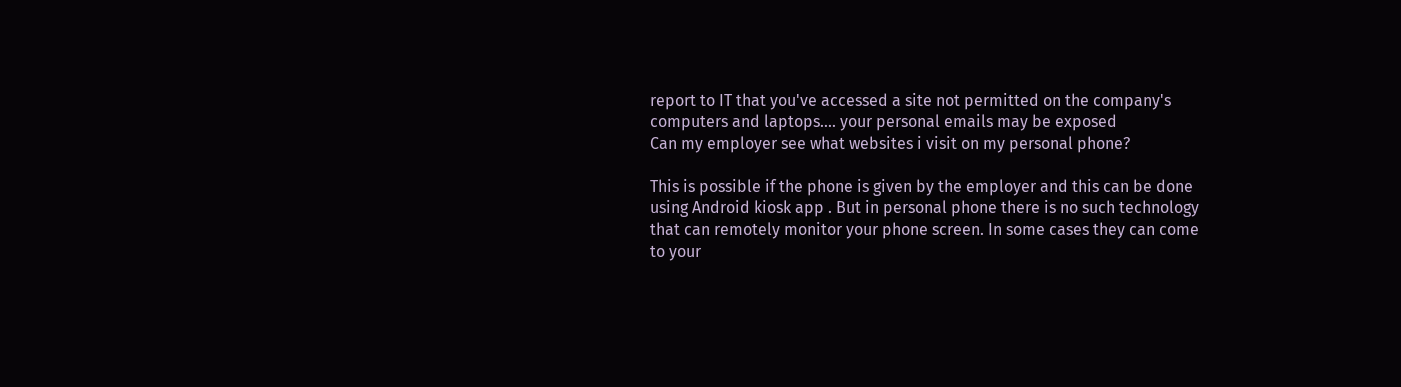report to IT that you've accessed a site not permitted on the company's computers and laptops.... your personal emails may be exposed
Can my employer see what websites i visit on my personal phone?

This is possible if the phone is given by the employer and this can be done using Android kiosk app . But in personal phone there is no such technology that can remotely monitor your phone screen. In some cases they can come to your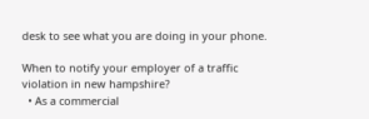desk to see what you are doing in your phone.

When to notify your employer of a traffic violation in new hampshire?
  • As a commercial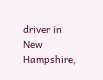driver in New Hampshire,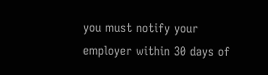you must notify your employer within 30 days of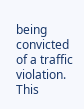being convicted of a traffic violation. This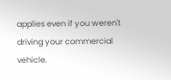applies even if you weren't driving your commercial vehicle.